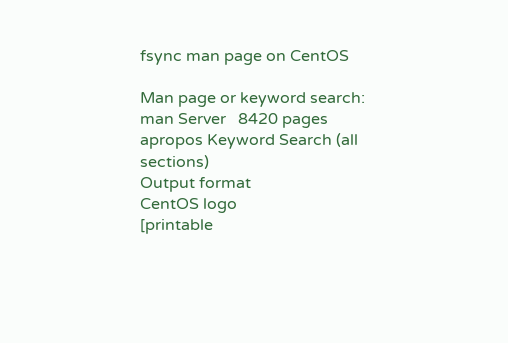fsync man page on CentOS

Man page or keyword search:
man Server   8420 pages
apropos Keyword Search (all sections)
Output format
CentOS logo
[printable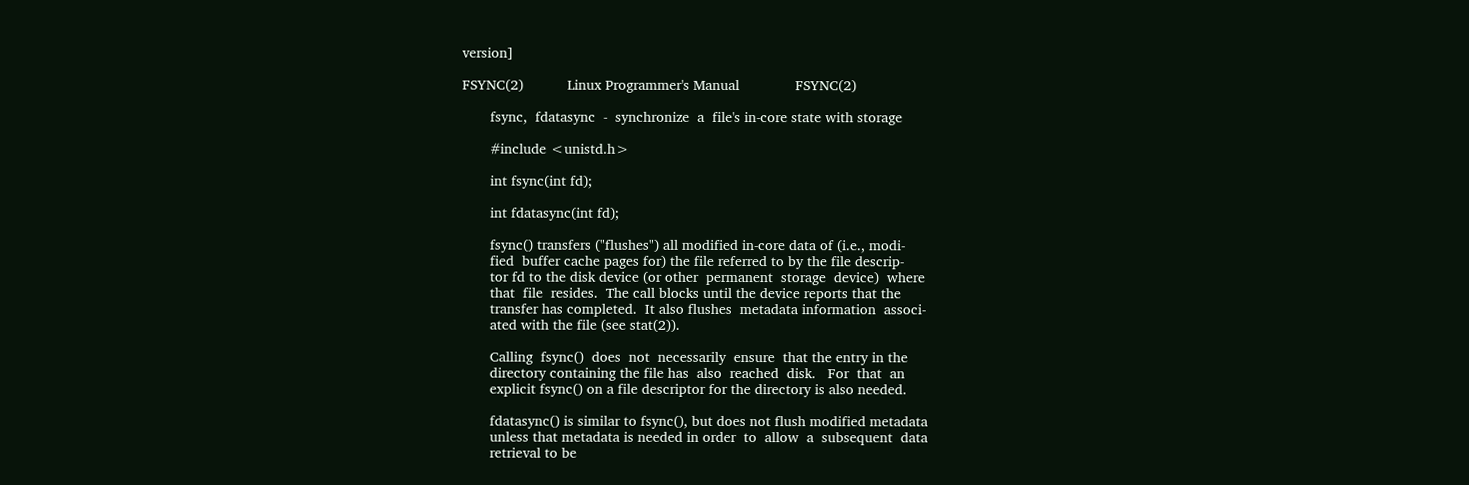version]

FSYNC(2)           Linux Programmer's Manual              FSYNC(2)

       fsync,  fdatasync  -  synchronize  a  file's in-core state with storage

       #include <unistd.h>

       int fsync(int fd);

       int fdatasync(int fd);

       fsync() transfers ("flushes") all modified in-core data of (i.e., modi‐
       fied  buffer cache pages for) the file referred to by the file descrip‐
       tor fd to the disk device (or other  permanent  storage  device)  where
       that  file  resides.  The call blocks until the device reports that the
       transfer has completed.  It also flushes  metadata information  associ‐
       ated with the file (see stat(2)).

       Calling  fsync()  does  not  necessarily  ensure  that the entry in the
       directory containing the file has  also  reached  disk.   For  that  an
       explicit fsync() on a file descriptor for the directory is also needed.

       fdatasync() is similar to fsync(), but does not flush modified metadata
       unless that metadata is needed in order  to  allow  a  subsequent  data
       retrieval to be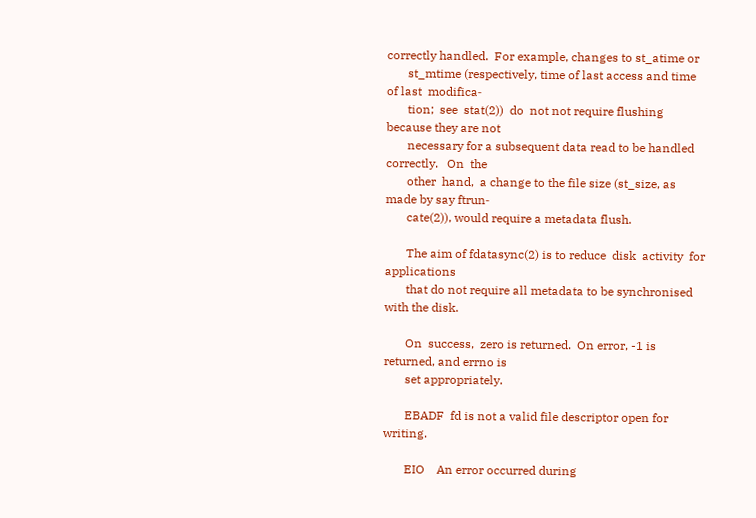correctly handled.  For example, changes to st_atime or
       st_mtime (respectively, time of last access and time of last  modifica‐
       tion;  see  stat(2))  do  not not require flushing because they are not
       necessary for a subsequent data read to be handled correctly.   On  the
       other  hand,  a change to the file size (st_size, as made by say ftrun‐
       cate(2)), would require a metadata flush.

       The aim of fdatasync(2) is to reduce  disk  activity  for  applications
       that do not require all metadata to be synchronised with the disk.

       On  success,  zero is returned.  On error, -1 is returned, and errno is
       set appropriately.

       EBADF  fd is not a valid file descriptor open for writing.

       EIO    An error occurred during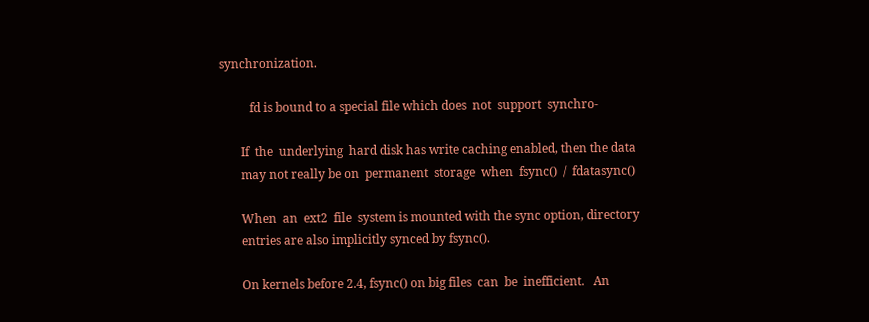synchronization.

          fd is bound to a special file which does  not  support  synchro‐

       If  the  underlying  hard disk has write caching enabled, then the data
       may not really be on  permanent  storage  when  fsync()  /  fdatasync()

       When  an  ext2  file  system is mounted with the sync option, directory
       entries are also implicitly synced by fsync().

       On kernels before 2.4, fsync() on big files  can  be  inefficient.   An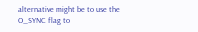alternative might be to use the O_SYNC flag to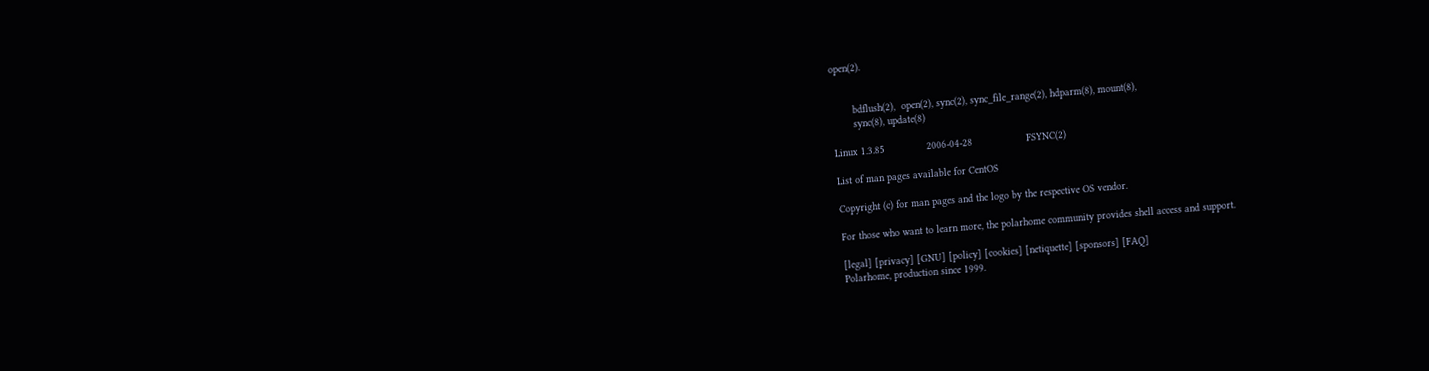open(2).


       bdflush(2),  open(2), sync(2), sync_file_range(2), hdparm(8), mount(8),
       sync(8), update(8)

Linux 1.3.85              2006-04-28                  FSYNC(2)

List of man pages available for CentOS

Copyright (c) for man pages and the logo by the respective OS vendor.

For those who want to learn more, the polarhome community provides shell access and support.

[legal] [privacy] [GNU] [policy] [cookies] [netiquette] [sponsors] [FAQ]
Polarhome, production since 1999.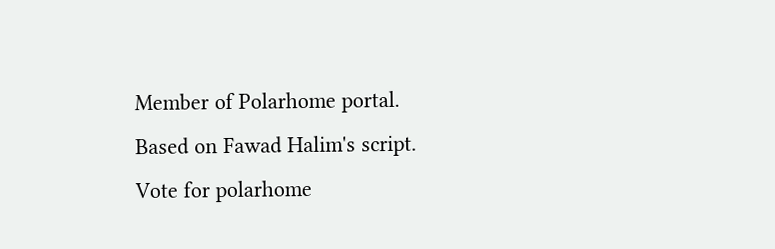Member of Polarhome portal.
Based on Fawad Halim's script.
Vote for polarhome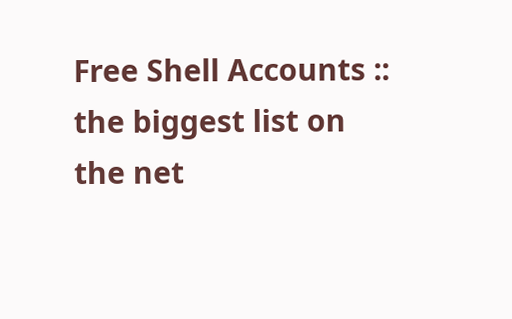Free Shell Accounts :: the biggest list on the net